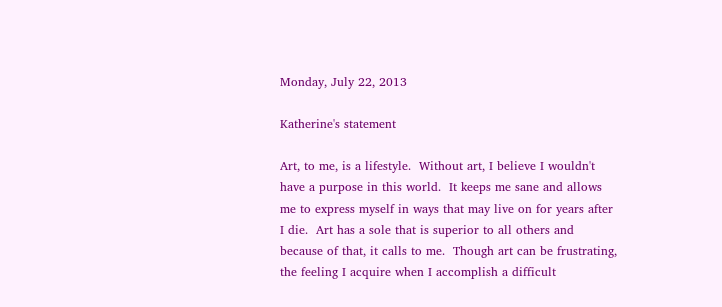Monday, July 22, 2013

Katherine's statement

Art, to me, is a lifestyle.  Without art, I believe I wouldn't have a purpose in this world.  It keeps me sane and allows me to express myself in ways that may live on for years after I die.  Art has a sole that is superior to all others and because of that, it calls to me.  Though art can be frustrating, the feeling I acquire when I accomplish a difficult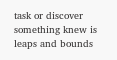task or discover something knew is leaps and bounds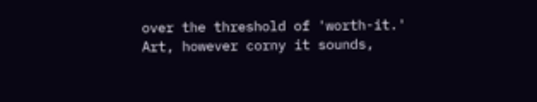over the threshold of 'worth-it.'  Art, however corny it sounds,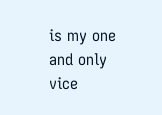is my one and only vice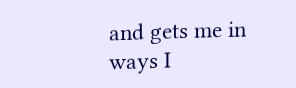and gets me in ways I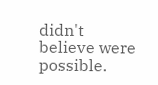didn't believe were possible.